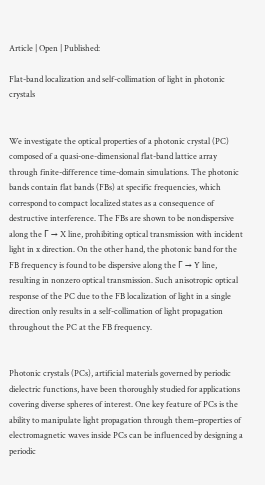Article | Open | Published:

Flat-band localization and self-collimation of light in photonic crystals


We investigate the optical properties of a photonic crystal (PC) composed of a quasi-one-dimensional flat-band lattice array through finite-difference time-domain simulations. The photonic bands contain flat bands (FBs) at specific frequencies, which correspond to compact localized states as a consequence of destructive interference. The FBs are shown to be nondispersive along the Г → X line, prohibiting optical transmission with incident light in x direction. On the other hand, the photonic band for the FB frequency is found to be dispersive along the Г → Y line, resulting in nonzero optical transmission. Such anisotropic optical response of the PC due to the FB localization of light in a single direction only results in a self-collimation of light propagation throughout the PC at the FB frequency.


Photonic crystals (PCs), artificial materials governed by periodic dielectric functions, have been thoroughly studied for applications covering diverse spheres of interest. One key feature of PCs is the ability to manipulate light propagation through them–properties of electromagnetic waves inside PCs can be influenced by designing a periodic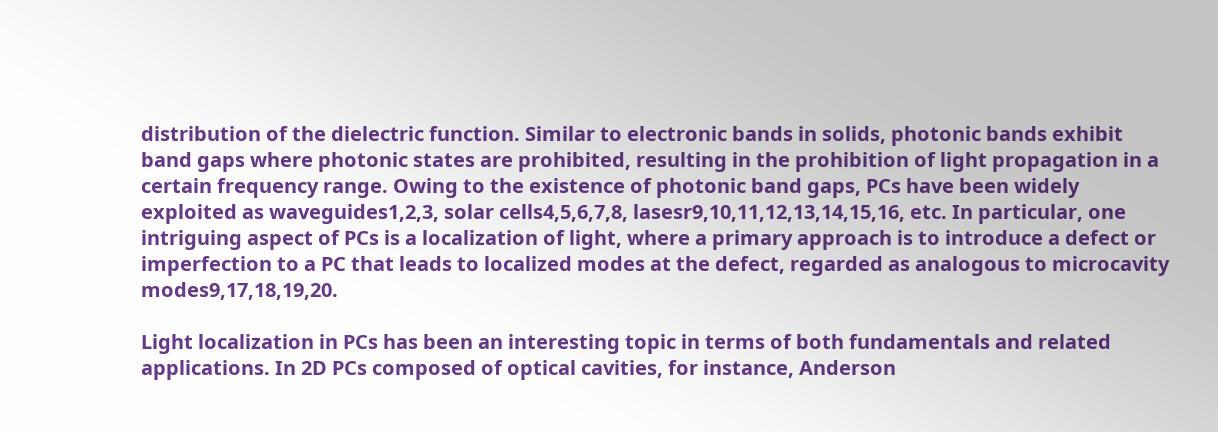distribution of the dielectric function. Similar to electronic bands in solids, photonic bands exhibit band gaps where photonic states are prohibited, resulting in the prohibition of light propagation in a certain frequency range. Owing to the existence of photonic band gaps, PCs have been widely exploited as waveguides1,2,3, solar cells4,5,6,7,8, lasesr9,10,11,12,13,14,15,16, etc. In particular, one intriguing aspect of PCs is a localization of light, where a primary approach is to introduce a defect or imperfection to a PC that leads to localized modes at the defect, regarded as analogous to microcavity modes9,17,18,19,20.

Light localization in PCs has been an interesting topic in terms of both fundamentals and related applications. In 2D PCs composed of optical cavities, for instance, Anderson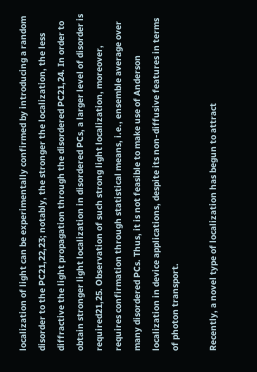localization of light can be experimentally confirmed by introducing a random disorder to the PC21,22,23; notably, the stronger the localization, the less diffractive the light propagation through the disordered PC21,24. In order to obtain stronger light localization in disordered PCs, a larger level of disorder is required21,25. Observation of such strong light localization, moreover, requires confirmation through statistical means, i.e., ensemble average over many disordered PCs. Thus, it is not feasible to make use of Anderson localization in device applications, despite its non-diffusive features in terms of photon transport.

Recently, a novel type of localization has begun to attract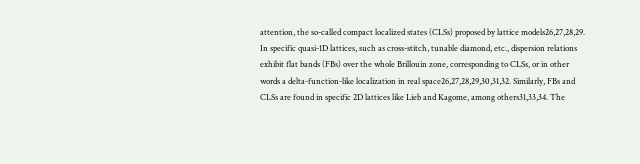attention, the so-called compact localized states (CLSs) proposed by lattice models26,27,28,29. In specific quasi-1D lattices, such as cross-stitch, tunable diamond, etc., dispersion relations exhibit flat bands (FBs) over the whole Brillouin zone, corresponding to CLSs, or in other words a delta-function-like localization in real space26,27,28,29,30,31,32. Similarly, FBs and CLSs are found in specific 2D lattices like Lieb and Kagome, among others31,33,34. The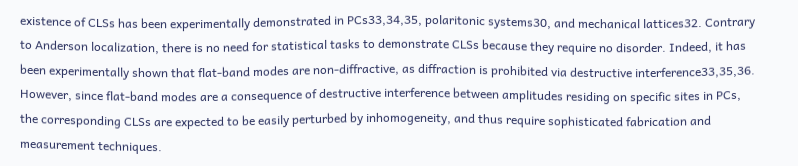existence of CLSs has been experimentally demonstrated in PCs33,34,35, polaritonic systems30, and mechanical lattices32. Contrary to Anderson localization, there is no need for statistical tasks to demonstrate CLSs because they require no disorder. Indeed, it has been experimentally shown that flat-band modes are non-diffractive, as diffraction is prohibited via destructive interference33,35,36. However, since flat-band modes are a consequence of destructive interference between amplitudes residing on specific sites in PCs, the corresponding CLSs are expected to be easily perturbed by inhomogeneity, and thus require sophisticated fabrication and measurement techniques.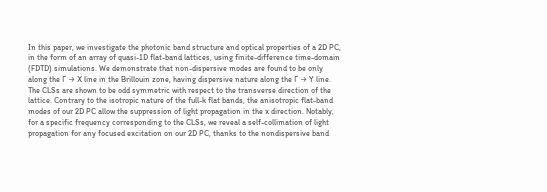In this paper, we investigate the photonic band structure and optical properties of a 2D PC, in the form of an array of quasi-1D flat-band lattices, using finite-difference time-domain (FDTD) simulations. We demonstrate that non-dispersive modes are found to be only along the Г → X line in the Brillouin zone, having dispersive nature along the Г → Y line. The CLSs are shown to be odd symmetric with respect to the transverse direction of the lattice. Contrary to the isotropic nature of the full-k flat bands, the anisotropic flat-band modes of our 2D PC allow the suppression of light propagation in the x direction. Notably, for a specific frequency corresponding to the CLSs, we reveal a self-collimation of light propagation for any focused excitation on our 2D PC, thanks to the nondispersive band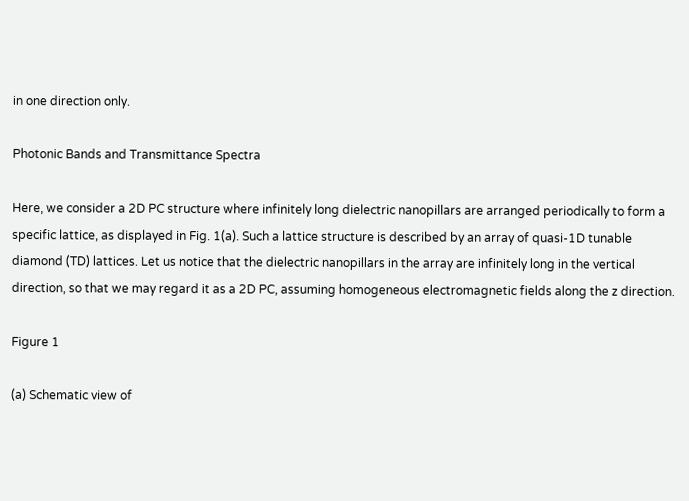in one direction only.

Photonic Bands and Transmittance Spectra

Here, we consider a 2D PC structure where infinitely long dielectric nanopillars are arranged periodically to form a specific lattice, as displayed in Fig. 1(a). Such a lattice structure is described by an array of quasi-1D tunable diamond (TD) lattices. Let us notice that the dielectric nanopillars in the array are infinitely long in the vertical direction, so that we may regard it as a 2D PC, assuming homogeneous electromagnetic fields along the z direction.

Figure 1

(a) Schematic view of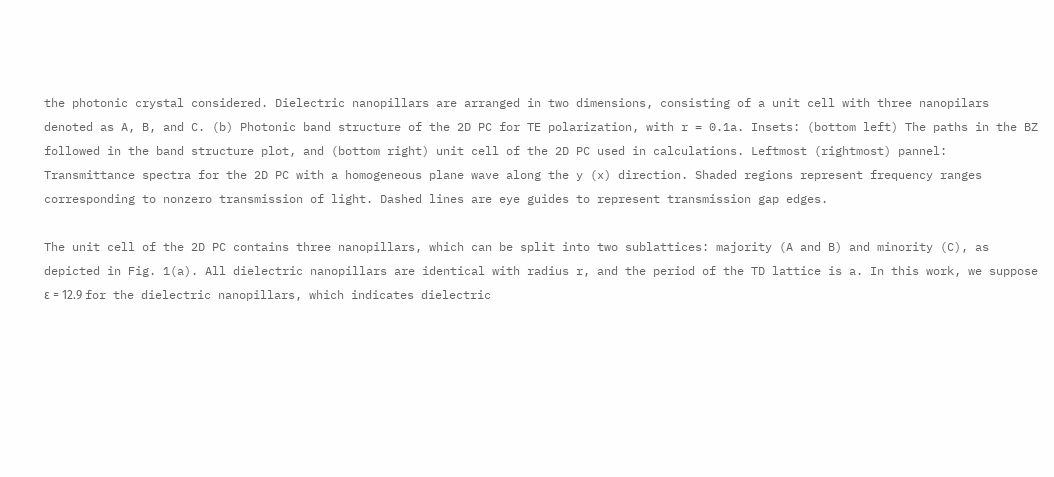the photonic crystal considered. Dielectric nanopillars are arranged in two dimensions, consisting of a unit cell with three nanopilars denoted as A, B, and C. (b) Photonic band structure of the 2D PC for TE polarization, with r = 0.1a. Insets: (bottom left) The paths in the BZ followed in the band structure plot, and (bottom right) unit cell of the 2D PC used in calculations. Leftmost (rightmost) pannel: Transmittance spectra for the 2D PC with a homogeneous plane wave along the y (x) direction. Shaded regions represent frequency ranges corresponding to nonzero transmission of light. Dashed lines are eye guides to represent transmission gap edges.

The unit cell of the 2D PC contains three nanopillars, which can be split into two sublattices: majority (A and B) and minority (C), as depicted in Fig. 1(a). All dielectric nanopillars are identical with radius r, and the period of the TD lattice is a. In this work, we suppose ε = 12.9 for the dielectric nanopillars, which indicates dielectric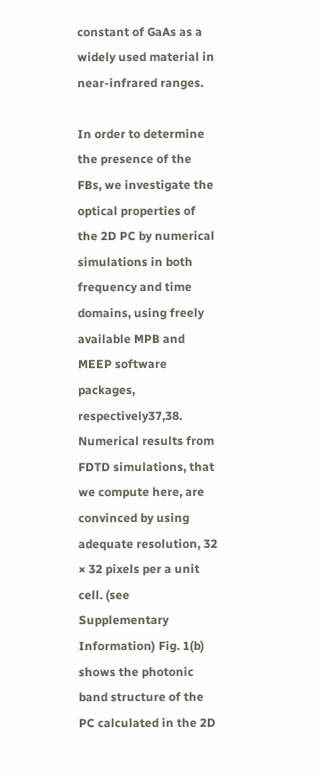constant of GaAs as a widely used material in near-infrared ranges.

In order to determine the presence of the FBs, we investigate the optical properties of the 2D PC by numerical simulations in both frequency and time domains, using freely available MPB and MEEP software packages, respectively37,38. Numerical results from FDTD simulations, that we compute here, are convinced by using adequate resolution, 32 × 32 pixels per a unit cell. (see Supplementary Information) Fig. 1(b) shows the photonic band structure of the PC calculated in the 2D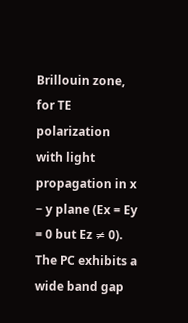Brillouin zone, for TE polarization with light propagation in x − y plane (Ex = Ey = 0 but Ez ≠ 0). The PC exhibits a wide band gap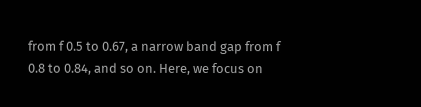from f 0.5 to 0.67, a narrow band gap from f 0.8 to 0.84, and so on. Here, we focus on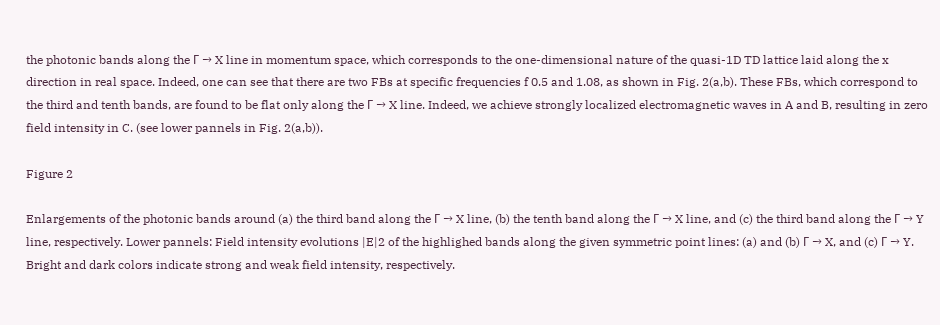the photonic bands along the Г → X line in momentum space, which corresponds to the one-dimensional nature of the quasi-1D TD lattice laid along the x direction in real space. Indeed, one can see that there are two FBs at specific frequencies f 0.5 and 1.08, as shown in Fig. 2(a,b). These FBs, which correspond to the third and tenth bands, are found to be flat only along the Г → X line. Indeed, we achieve strongly localized electromagnetic waves in A and B, resulting in zero field intensity in C. (see lower pannels in Fig. 2(a,b)).

Figure 2

Enlargements of the photonic bands around (a) the third band along the Г → X line, (b) the tenth band along the Г → X line, and (c) the third band along the Г → Y line, respectively. Lower pannels: Field intensity evolutions |E|2 of the highlighed bands along the given symmetric point lines: (a) and (b) Г → X, and (c) Г → Y. Bright and dark colors indicate strong and weak field intensity, respectively.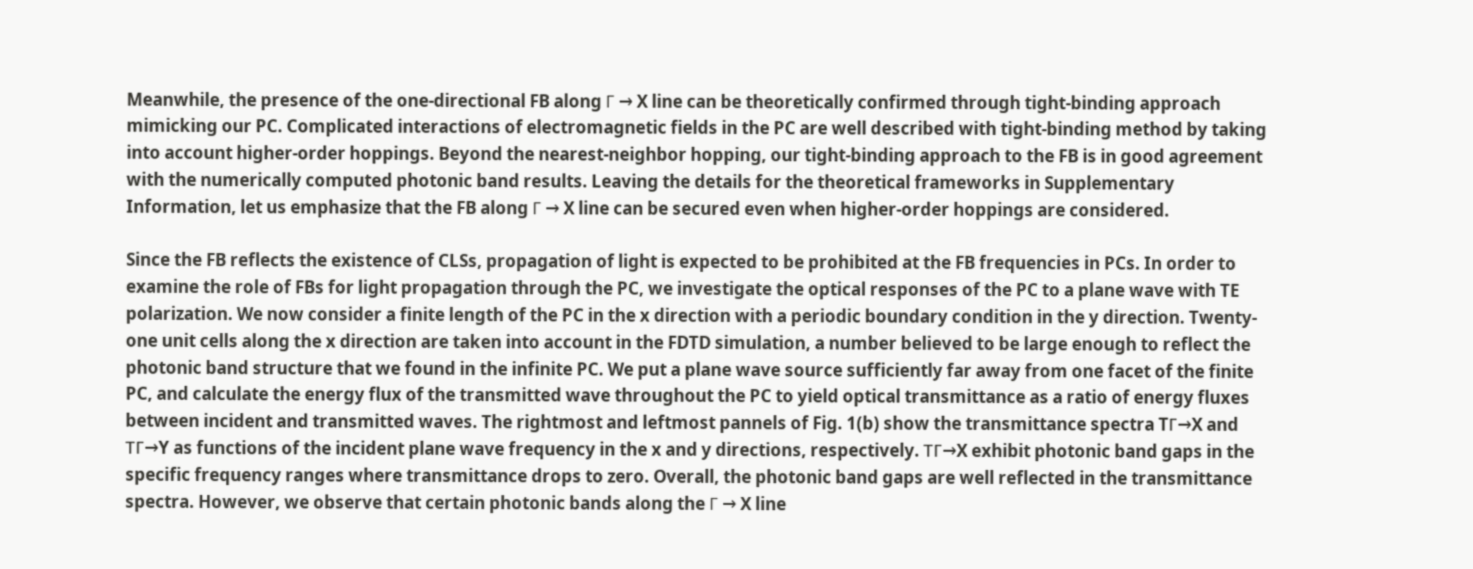Meanwhile, the presence of the one-directional FB along Г → X line can be theoretically confirmed through tight-binding approach mimicking our PC. Complicated interactions of electromagnetic fields in the PC are well described with tight-binding method by taking into account higher-order hoppings. Beyond the nearest-neighbor hopping, our tight-binding approach to the FB is in good agreement with the numerically computed photonic band results. Leaving the details for the theoretical frameworks in Supplementary Information, let us emphasize that the FB along Г → X line can be secured even when higher-order hoppings are considered.

Since the FB reflects the existence of CLSs, propagation of light is expected to be prohibited at the FB frequencies in PCs. In order to examine the role of FBs for light propagation through the PC, we investigate the optical responses of the PC to a plane wave with TE polarization. We now consider a finite length of the PC in the x direction with a periodic boundary condition in the y direction. Twenty-one unit cells along the x direction are taken into account in the FDTD simulation, a number believed to be large enough to reflect the photonic band structure that we found in the infinite PC. We put a plane wave source sufficiently far away from one facet of the finite PC, and calculate the energy flux of the transmitted wave throughout the PC to yield optical transmittance as a ratio of energy fluxes between incident and transmitted waves. The rightmost and leftmost pannels of Fig. 1(b) show the transmittance spectra TΓ→X and TΓ→Y as functions of the incident plane wave frequency in the x and y directions, respectively. TΓ→X exhibit photonic band gaps in the specific frequency ranges where transmittance drops to zero. Overall, the photonic band gaps are well reflected in the transmittance spectra. However, we observe that certain photonic bands along the Г → X line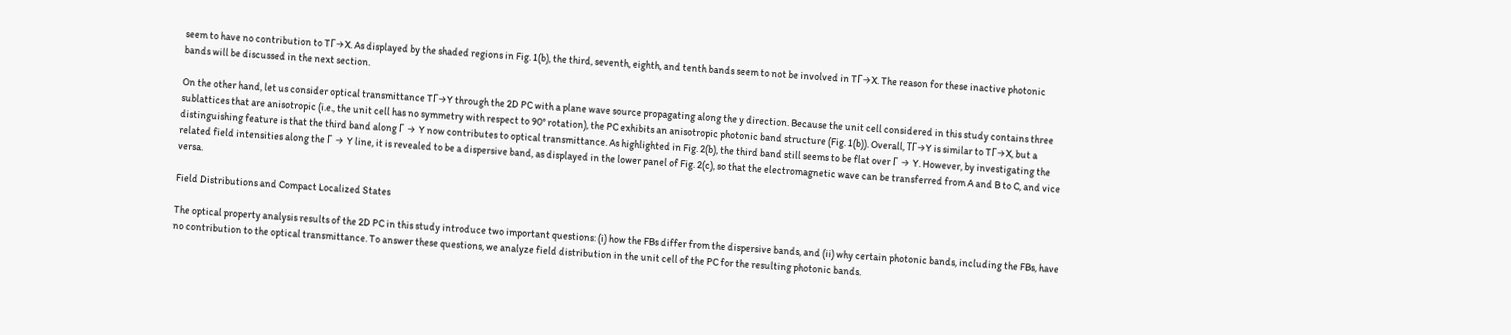seem to have no contribution to TΓ→X. As displayed by the shaded regions in Fig. 1(b), the third, seventh, eighth, and tenth bands seem to not be involved in TΓ→X. The reason for these inactive photonic bands will be discussed in the next section.

On the other hand, let us consider optical transmittance TΓ→Y through the 2D PC with a plane wave source propagating along the y direction. Because the unit cell considered in this study contains three sublattices that are anisotropic (i.e., the unit cell has no symmetry with respect to 90° rotation), the PC exhibits an anisotropic photonic band structure (Fig. 1(b)). Overall, TΓ→Y is similar to TΓ→X, but a distinguishing feature is that the third band along Г → Y now contributes to optical transmittance. As highlighted in Fig. 2(b), the third band still seems to be flat over Г → Y. However, by investigating the related field intensities along the Г → Y line, it is revealed to be a dispersive band, as displayed in the lower panel of Fig. 2(c), so that the electromagnetic wave can be transferred from A and B to C, and vice versa.

Field Distributions and Compact Localized States

The optical property analysis results of the 2D PC in this study introduce two important questions: (i) how the FBs differ from the dispersive bands, and (ii) why certain photonic bands, including the FBs, have no contribution to the optical transmittance. To answer these questions, we analyze field distribution in the unit cell of the PC for the resulting photonic bands.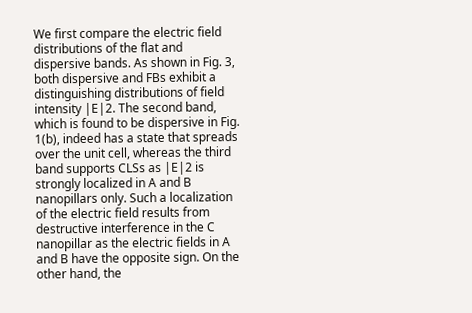We first compare the electric field distributions of the flat and dispersive bands. As shown in Fig. 3, both dispersive and FBs exhibit a distinguishing distributions of field intensity |E|2. The second band, which is found to be dispersive in Fig. 1(b), indeed has a state that spreads over the unit cell, whereas the third band supports CLSs as |E|2 is strongly localized in A and B nanopillars only. Such a localization of the electric field results from destructive interference in the C nanopillar as the electric fields in A and B have the opposite sign. On the other hand, the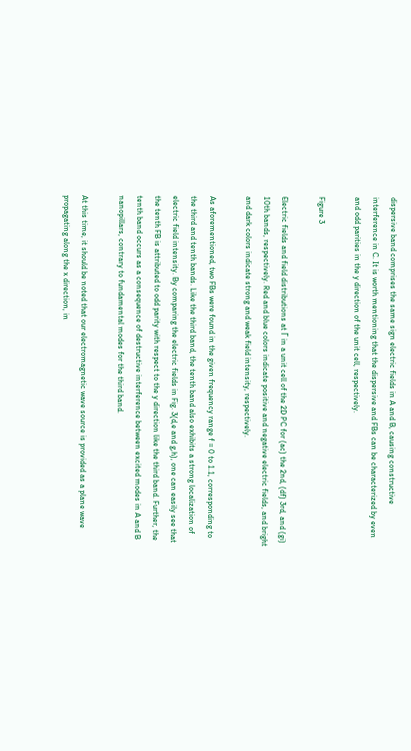dispersive band comprises the same sign electric fields in A and B, causing constructive interference in C. It is worth mentioning that the dispersive and FBs can be characterized by even and odd parities in the y direction of the unit cell, respectively.

Figure 3

Electric fields and field distributions at Γ in a unit cell of the 2D PC for (ac) the 2nd, (df) 3rd, and (gi) 10th bands, respectively. Red and blue colors indicate positive and negative electric fields, and bright and dark colors indicate strong and weak field intensity, respectively.

As aforementioned, two FBs were found in the given frequency range f = 0 to 1.1, corresponding to the third and tenth bands. Like the third band, the tenth band also exhibits a strong localization of electric field intensity. By comparing the electric fields in Fig. 3(d,e and g,h), one can easily see that the tenth FB is attributed to odd parity with respect to the y direction like the third band. Further, the tenth band occurs as a consequence of destructive interference between excited modes in A and B nanopillars, contrary to fundamental modes for the third band.

At this time, it should be noted that our electromagnetic wave source is provided as a plane wave propagating along the x direction, in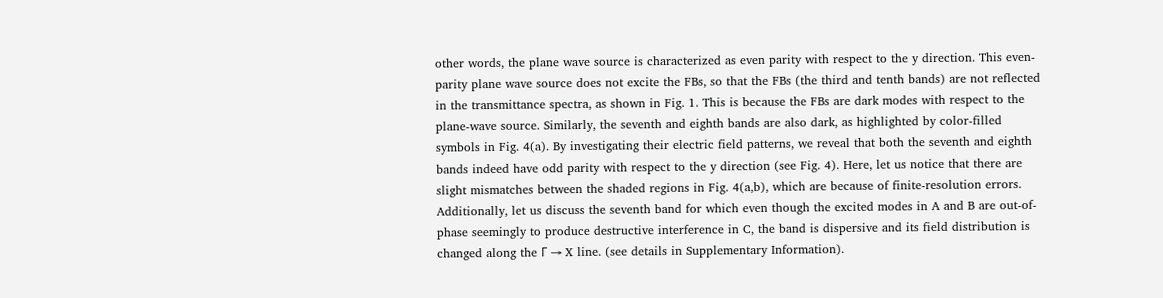other words, the plane wave source is characterized as even parity with respect to the y direction. This even-parity plane wave source does not excite the FBs, so that the FBs (the third and tenth bands) are not reflected in the transmittance spectra, as shown in Fig. 1. This is because the FBs are dark modes with respect to the plane-wave source. Similarly, the seventh and eighth bands are also dark, as highlighted by color-filled symbols in Fig. 4(a). By investigating their electric field patterns, we reveal that both the seventh and eighth bands indeed have odd parity with respect to the y direction (see Fig. 4). Here, let us notice that there are slight mismatches between the shaded regions in Fig. 4(a,b), which are because of finite-resolution errors. Additionally, let us discuss the seventh band for which even though the excited modes in A and B are out-of-phase seemingly to produce destructive interference in C, the band is dispersive and its field distribution is changed along the Г → X line. (see details in Supplementary Information).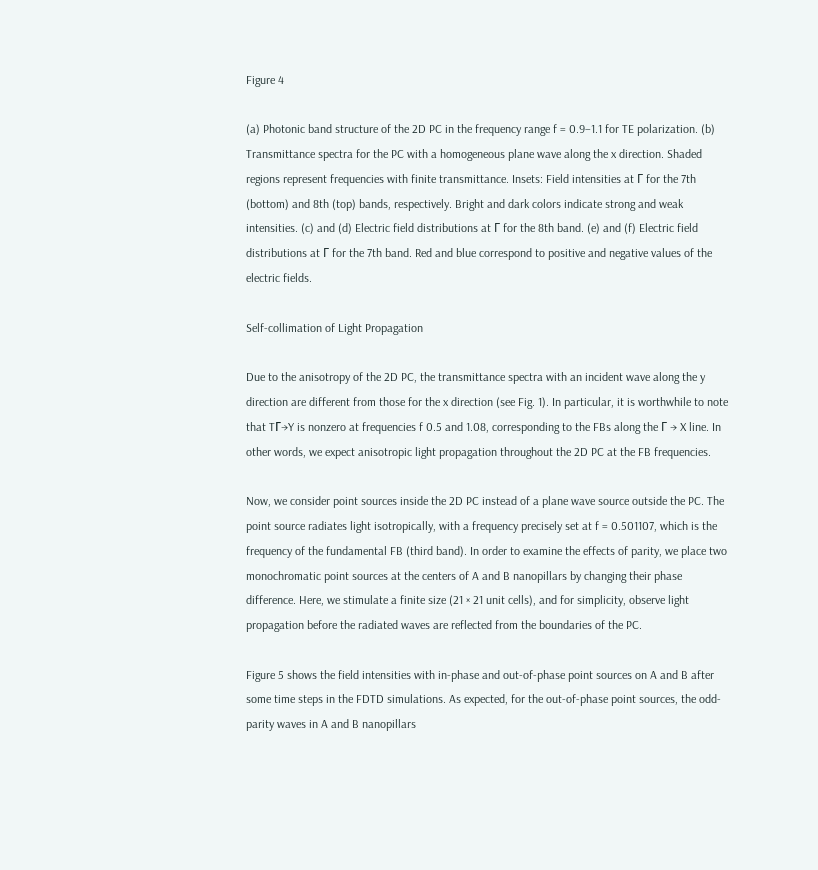Figure 4

(a) Photonic band structure of the 2D PC in the frequency range f = 0.9–1.1 for TE polarization. (b) Transmittance spectra for the PC with a homogeneous plane wave along the x direction. Shaded regions represent frequencies with finite transmittance. Insets: Field intensities at Г for the 7th (bottom) and 8th (top) bands, respectively. Bright and dark colors indicate strong and weak intensities. (c) and (d) Electric field distributions at Г for the 8th band. (e) and (f) Electric field distributions at Г for the 7th band. Red and blue correspond to positive and negative values of the electric fields.

Self-collimation of Light Propagation

Due to the anisotropy of the 2D PC, the transmittance spectra with an incident wave along the y direction are different from those for the x direction (see Fig. 1). In particular, it is worthwhile to note that TΓ→Y is nonzero at frequencies f 0.5 and 1.08, corresponding to the FBs along the Г → X line. In other words, we expect anisotropic light propagation throughout the 2D PC at the FB frequencies.

Now, we consider point sources inside the 2D PC instead of a plane wave source outside the PC. The point source radiates light isotropically, with a frequency precisely set at f = 0.501107, which is the frequency of the fundamental FB (third band). In order to examine the effects of parity, we place two monochromatic point sources at the centers of A and B nanopillars by changing their phase difference. Here, we stimulate a finite size (21 × 21 unit cells), and for simplicity, observe light propagation before the radiated waves are reflected from the boundaries of the PC.

Figure 5 shows the field intensities with in-phase and out-of-phase point sources on A and B after some time steps in the FDTD simulations. As expected, for the out-of-phase point sources, the odd-parity waves in A and B nanopillars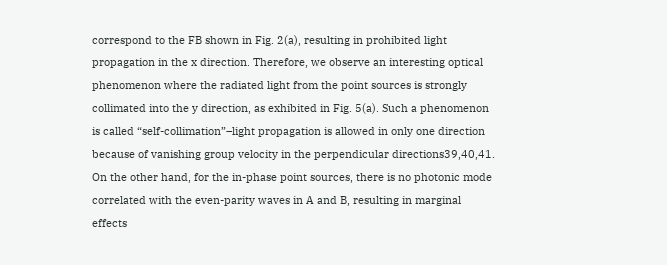correspond to the FB shown in Fig. 2(a), resulting in prohibited light propagation in the x direction. Therefore, we observe an interesting optical phenomenon where the radiated light from the point sources is strongly collimated into the y direction, as exhibited in Fig. 5(a). Such a phenomenon is called “self-collimation”–light propagation is allowed in only one direction because of vanishing group velocity in the perpendicular directions39,40,41. On the other hand, for the in-phase point sources, there is no photonic mode correlated with the even-parity waves in A and B, resulting in marginal effects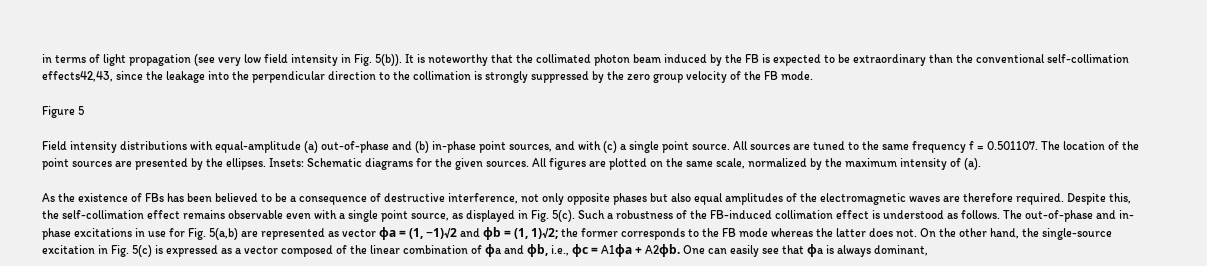in terms of light propagation (see very low field intensity in Fig. 5(b)). It is noteworthy that the collimated photon beam induced by the FB is expected to be extraordinary than the conventional self-collimation effects42,43, since the leakage into the perpendicular direction to the collimation is strongly suppressed by the zero group velocity of the FB mode.

Figure 5

Field intensity distributions with equal-amplitude (a) out-of-phase and (b) in-phase point sources, and with (c) a single point source. All sources are tuned to the same frequency f = 0.501107. The location of the point sources are presented by the ellipses. Insets: Schematic diagrams for the given sources. All figures are plotted on the same scale, normalized by the maximum intensity of (a).

As the existence of FBs has been believed to be a consequence of destructive interference, not only opposite phases but also equal amplitudes of the electromagnetic waves are therefore required. Despite this, the self-collimation effect remains observable even with a single point source, as displayed in Fig. 5(c). Such a robustness of the FB-induced collimation effect is understood as follows. The out-of-phase and in-phase excitations in use for Fig. 5(a,b) are represented as vector ϕa = (1, −1)√2 and ϕb = (1, 1)√2; the former corresponds to the FB mode whereas the latter does not. On the other hand, the single-source excitation in Fig. 5(c) is expressed as a vector composed of the linear combination of ϕa and ϕb, i.e., ϕc = A1ϕa + A2ϕb. One can easily see that ϕa is always dominant,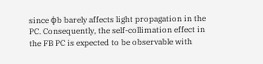since ϕb barely affects light propagation in the PC. Consequently, the self-collimation effect in the FB PC is expected to be observable with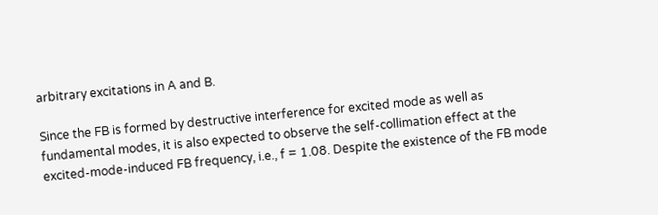arbitrary excitations in A and B.

Since the FB is formed by destructive interference for excited mode as well as fundamental modes, it is also expected to observe the self-collimation effect at the excited-mode-induced FB frequency, i.e., f = 1.08. Despite the existence of the FB mode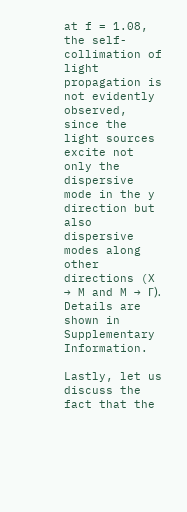at f = 1.08, the self-collimation of light propagation is not evidently observed, since the light sources excite not only the dispersive mode in the y direction but also dispersive modes along other directions (X → M and M → Γ). Details are shown in Supplementary Information.

Lastly, let us discuss the fact that the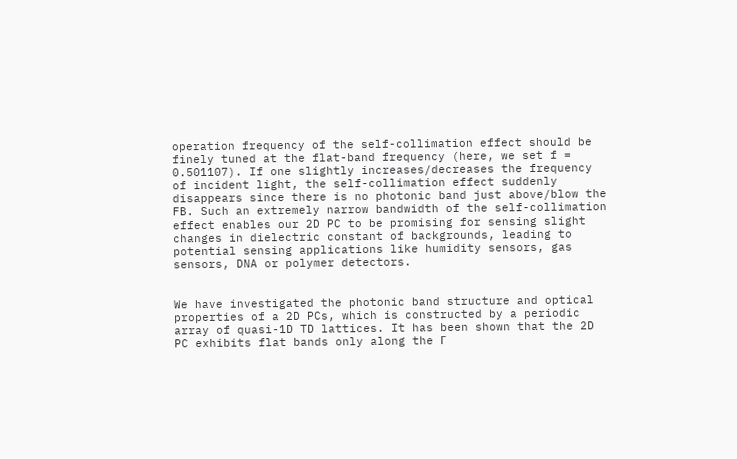operation frequency of the self-collimation effect should be finely tuned at the flat-band frequency (here, we set f = 0.501107). If one slightly increases/decreases the frequency of incident light, the self-collimation effect suddenly disappears since there is no photonic band just above/blow the FB. Such an extremely narrow bandwidth of the self-collimation effect enables our 2D PC to be promising for sensing slight changes in dielectric constant of backgrounds, leading to potential sensing applications like humidity sensors, gas sensors, DNA or polymer detectors.


We have investigated the photonic band structure and optical properties of a 2D PCs, which is constructed by a periodic array of quasi-1D TD lattices. It has been shown that the 2D PC exhibits flat bands only along the Г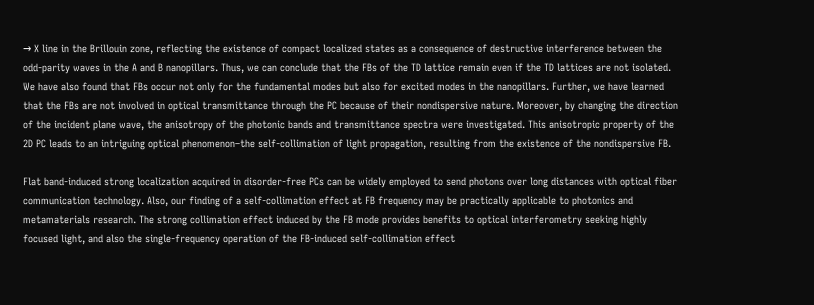→ X line in the Brillouin zone, reflecting the existence of compact localized states as a consequence of destructive interference between the odd-parity waves in the A and B nanopillars. Thus, we can conclude that the FBs of the TD lattice remain even if the TD lattices are not isolated. We have also found that FBs occur not only for the fundamental modes but also for excited modes in the nanopillars. Further, we have learned that the FBs are not involved in optical transmittance through the PC because of their nondispersive nature. Moreover, by changing the direction of the incident plane wave, the anisotropy of the photonic bands and transmittance spectra were investigated. This anisotropic property of the 2D PC leads to an intriguing optical phenomenon–the self-collimation of light propagation, resulting from the existence of the nondispersive FB.

Flat band-induced strong localization acquired in disorder-free PCs can be widely employed to send photons over long distances with optical fiber communication technology. Also, our finding of a self-collimation effect at FB frequency may be practically applicable to photonics and metamaterials research. The strong collimation effect induced by the FB mode provides benefits to optical interferometry seeking highly focused light, and also the single-frequency operation of the FB-induced self-collimation effect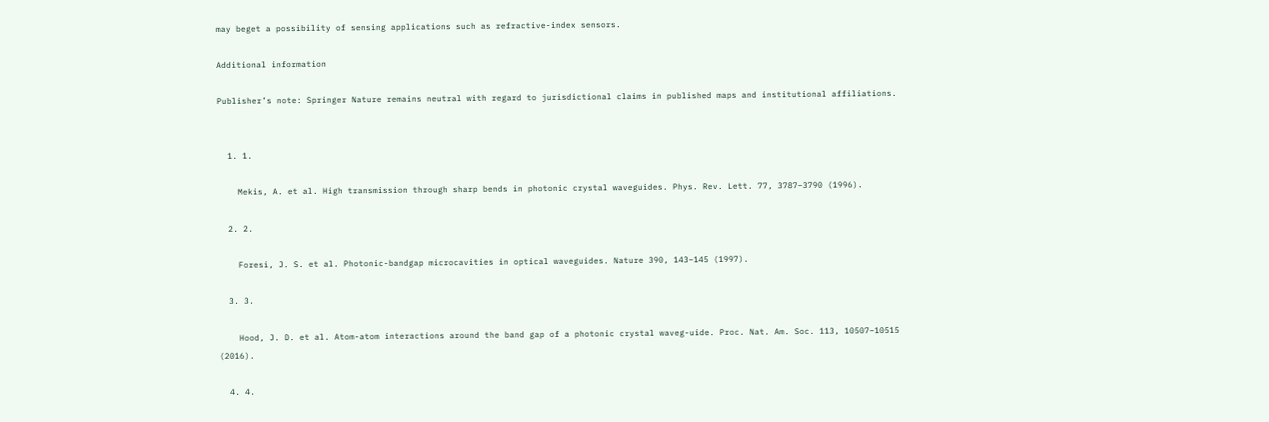may beget a possibility of sensing applications such as refractive-index sensors.

Additional information

Publisher’s note: Springer Nature remains neutral with regard to jurisdictional claims in published maps and institutional affiliations.


  1. 1.

    Mekis, A. et al. High transmission through sharp bends in photonic crystal waveguides. Phys. Rev. Lett. 77, 3787–3790 (1996).

  2. 2.

    Foresi, J. S. et al. Photonic-bandgap microcavities in optical waveguides. Nature 390, 143–145 (1997).

  3. 3.

    Hood, J. D. et al. Atom-atom interactions around the band gap of a photonic crystal waveg-uide. Proc. Nat. Am. Soc. 113, 10507–10515 (2016).

  4. 4.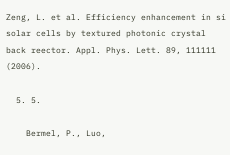Zeng, L. et al. Efficiency enhancement in si solar cells by textured photonic crystal back reector. Appl. Phys. Lett. 89, 111111 (2006).

  5. 5.

    Bermel, P., Luo,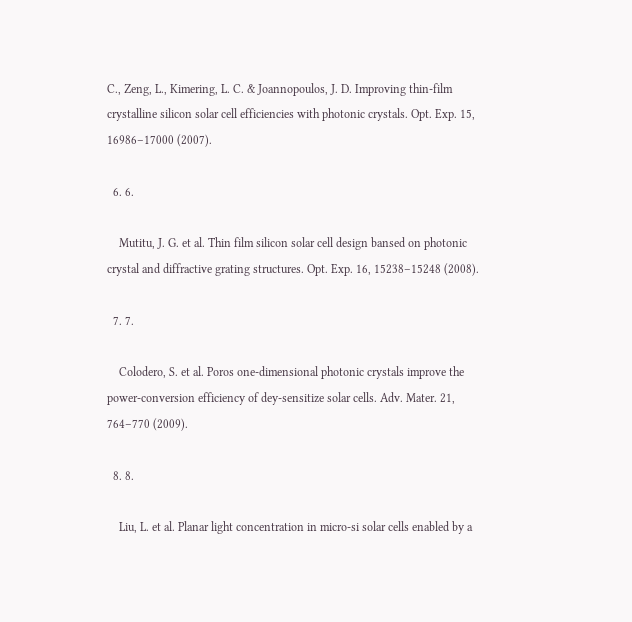C., Zeng, L., Kimering, L. C. & Joannopoulos, J. D. Improving thin-film crystalline silicon solar cell efficiencies with photonic crystals. Opt. Exp. 15, 16986–17000 (2007).

  6. 6.

    Mutitu, J. G. et al. Thin film silicon solar cell design bansed on photonic crystal and diffractive grating structures. Opt. Exp. 16, 15238–15248 (2008).

  7. 7.

    Colodero, S. et al. Poros one-dimensional photonic crystals improve the power-conversion efficiency of dey-sensitize solar cells. Adv. Mater. 21, 764–770 (2009).

  8. 8.

    Liu, L. et al. Planar light concentration in micro-si solar cells enabled by a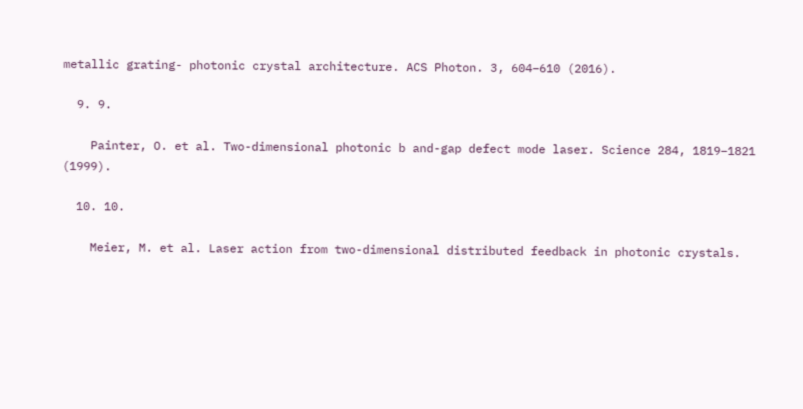metallic grating- photonic crystal architecture. ACS Photon. 3, 604–610 (2016).

  9. 9.

    Painter, O. et al. Two-dimensional photonic b and-gap defect mode laser. Science 284, 1819–1821 (1999).

  10. 10.

    Meier, M. et al. Laser action from two-dimensional distributed feedback in photonic crystals.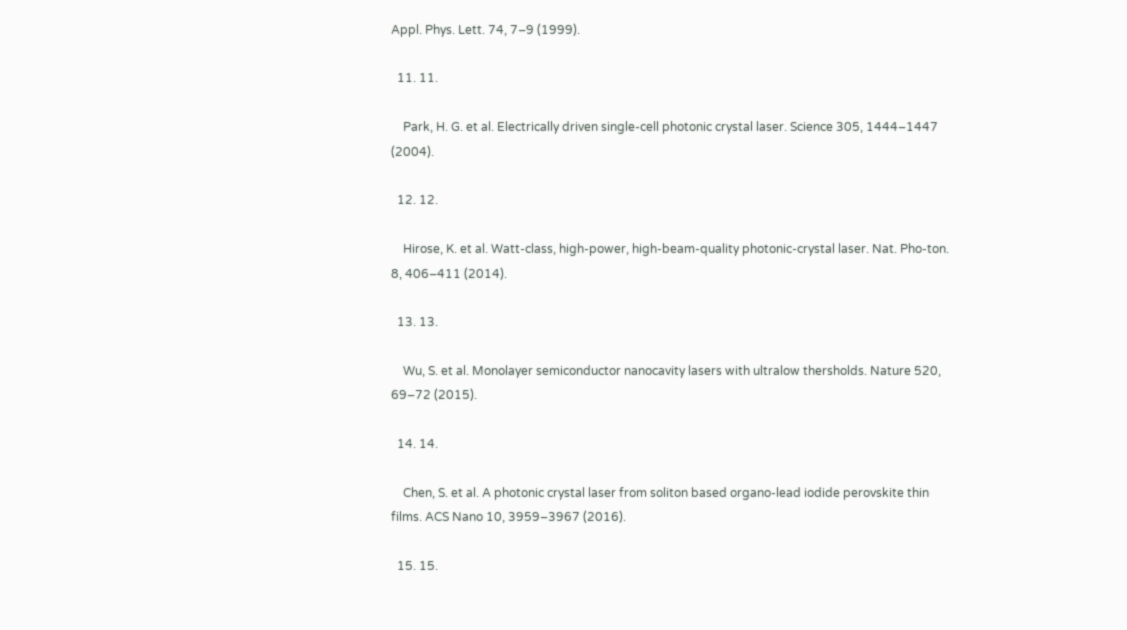Appl. Phys. Lett. 74, 7–9 (1999).

  11. 11.

    Park, H. G. et al. Electrically driven single-cell photonic crystal laser. Science 305, 1444–1447 (2004).

  12. 12.

    Hirose, K. et al. Watt-class, high-power, high-beam-quality photonic-crystal laser. Nat. Pho-ton. 8, 406–411 (2014).

  13. 13.

    Wu, S. et al. Monolayer semiconductor nanocavity lasers with ultralow thersholds. Nature 520, 69–72 (2015).

  14. 14.

    Chen, S. et al. A photonic crystal laser from soliton based organo-lead iodide perovskite thin films. ACS Nano 10, 3959–3967 (2016).

  15. 15.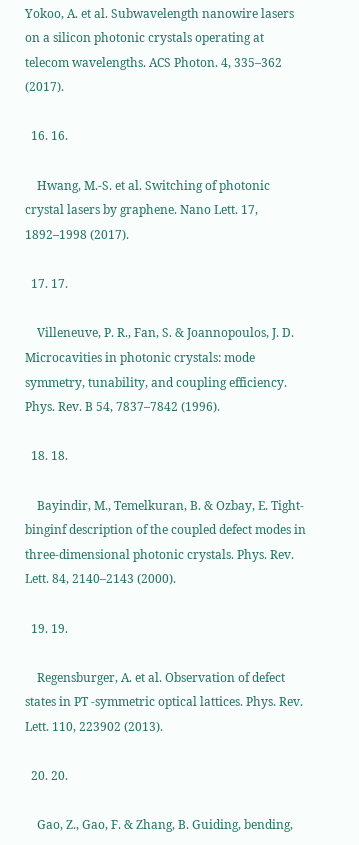Yokoo, A. et al. Subwavelength nanowire lasers on a silicon photonic crystals operating at telecom wavelengths. ACS Photon. 4, 335–362 (2017).

  16. 16.

    Hwang, M.-S. et al. Switching of photonic crystal lasers by graphene. Nano Lett. 17, 1892–1998 (2017).

  17. 17.

    Villeneuve, P. R., Fan, S. & Joannopoulos, J. D. Microcavities in photonic crystals: mode symmetry, tunability, and coupling efficiency. Phys. Rev. B 54, 7837–7842 (1996).

  18. 18.

    Bayindir, M., Temelkuran, B. & Ozbay, E. Tight-binginf description of the coupled defect modes in three-dimensional photonic crystals. Phys. Rev. Lett. 84, 2140–2143 (2000).

  19. 19.

    Regensburger, A. et al. Observation of defect states in PT -symmetric optical lattices. Phys. Rev. Lett. 110, 223902 (2013).

  20. 20.

    Gao, Z., Gao, F. & Zhang, B. Guiding, bending,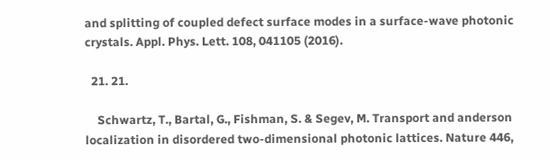and splitting of coupled defect surface modes in a surface-wave photonic crystals. Appl. Phys. Lett. 108, 041105 (2016).

  21. 21.

    Schwartz, T., Bartal, G., Fishman, S. & Segev, M. Transport and anderson localization in disordered two-dimensional photonic lattices. Nature 446,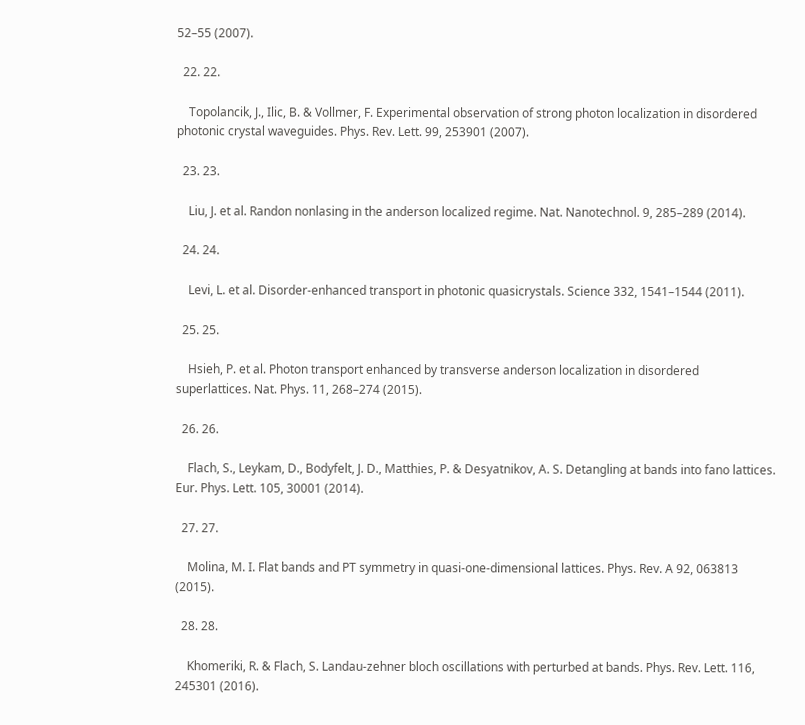52–55 (2007).

  22. 22.

    Topolancik, J., Ilic, B. & Vollmer, F. Experimental observation of strong photon localization in disordered photonic crystal waveguides. Phys. Rev. Lett. 99, 253901 (2007).

  23. 23.

    Liu, J. et al. Randon nonlasing in the anderson localized regime. Nat. Nanotechnol. 9, 285–289 (2014).

  24. 24.

    Levi, L. et al. Disorder-enhanced transport in photonic quasicrystals. Science 332, 1541–1544 (2011).

  25. 25.

    Hsieh, P. et al. Photon transport enhanced by transverse anderson localization in disordered superlattices. Nat. Phys. 11, 268–274 (2015).

  26. 26.

    Flach, S., Leykam, D., Bodyfelt, J. D., Matthies, P. & Desyatnikov, A. S. Detangling at bands into fano lattices. Eur. Phys. Lett. 105, 30001 (2014).

  27. 27.

    Molina, M. I. Flat bands and PT symmetry in quasi-one-dimensional lattices. Phys. Rev. A 92, 063813 (2015).

  28. 28.

    Khomeriki, R. & Flach, S. Landau-zehner bloch oscillations with perturbed at bands. Phys. Rev. Lett. 116, 245301 (2016).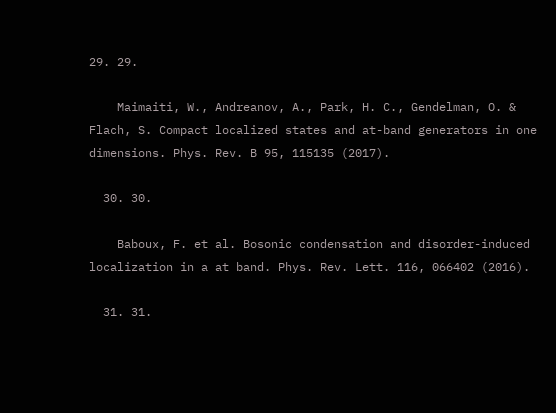29. 29.

    Maimaiti, W., Andreanov, A., Park, H. C., Gendelman, O. & Flach, S. Compact localized states and at-band generators in one dimensions. Phys. Rev. B 95, 115135 (2017).

  30. 30.

    Baboux, F. et al. Bosonic condensation and disorder-induced localization in a at band. Phys. Rev. Lett. 116, 066402 (2016).

  31. 31.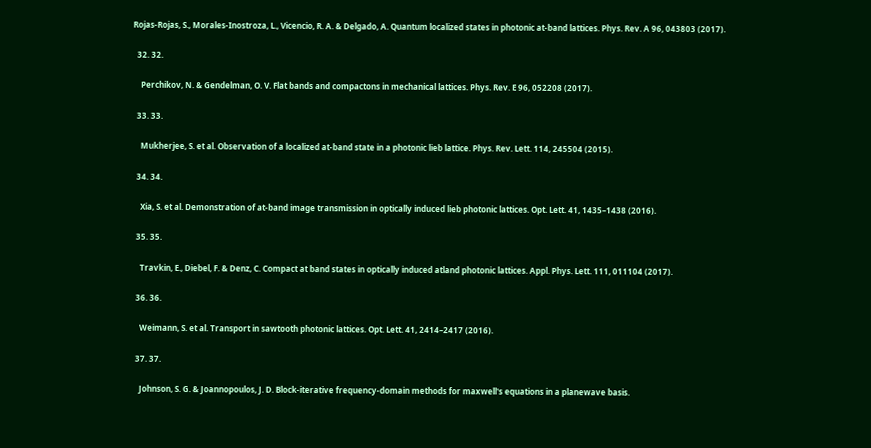Rojas-Rojas, S., Morales-Inostroza, L., Vicencio, R. A. & Delgado, A. Quantum localized states in photonic at-band lattices. Phys. Rev. A 96, 043803 (2017).

  32. 32.

    Perchikov, N. & Gendelman, O. V. Flat bands and compactons in mechanical lattices. Phys. Rev. E 96, 052208 (2017).

  33. 33.

    Mukherjee, S. et al. Observation of a localized at-band state in a photonic lieb lattice. Phys. Rev. Lett. 114, 245504 (2015).

  34. 34.

    Xia, S. et al. Demonstration of at-band image transmission in optically induced lieb photonic lattices. Opt. Lett. 41, 1435–1438 (2016).

  35. 35.

    Travkin, E., Diebel, F. & Denz, C. Compact at band states in optically induced atland photonic lattices. Appl. Phys. Lett. 111, 011104 (2017).

  36. 36.

    Weimann, S. et al. Transport in sawtooth photonic lattices. Opt. Lett. 41, 2414–2417 (2016).

  37. 37.

    Johnson, S. G. & Joannopoulos, J. D. Block-iterative frequency-domain methods for maxwell's equations in a planewave basis.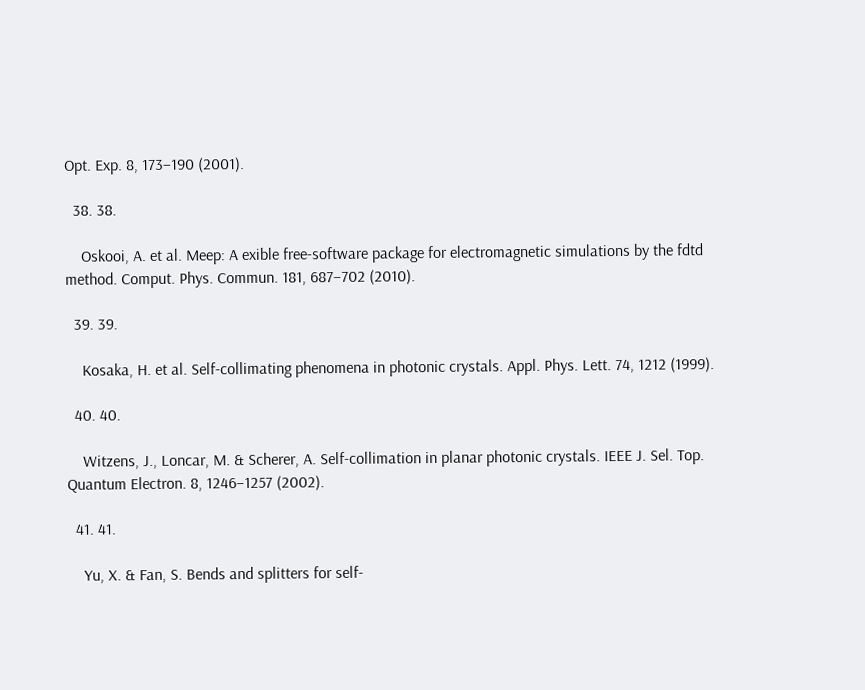Opt. Exp. 8, 173–190 (2001).

  38. 38.

    Oskooi, A. et al. Meep: A exible free-software package for electromagnetic simulations by the fdtd method. Comput. Phys. Commun. 181, 687–702 (2010).

  39. 39.

    Kosaka, H. et al. Self-collimating phenomena in photonic crystals. Appl. Phys. Lett. 74, 1212 (1999).

  40. 40.

    Witzens, J., Loncar, M. & Scherer, A. Self-collimation in planar photonic crystals. IEEE J. Sel. Top. Quantum Electron. 8, 1246–1257 (2002).

  41. 41.

    Yu, X. & Fan, S. Bends and splitters for self-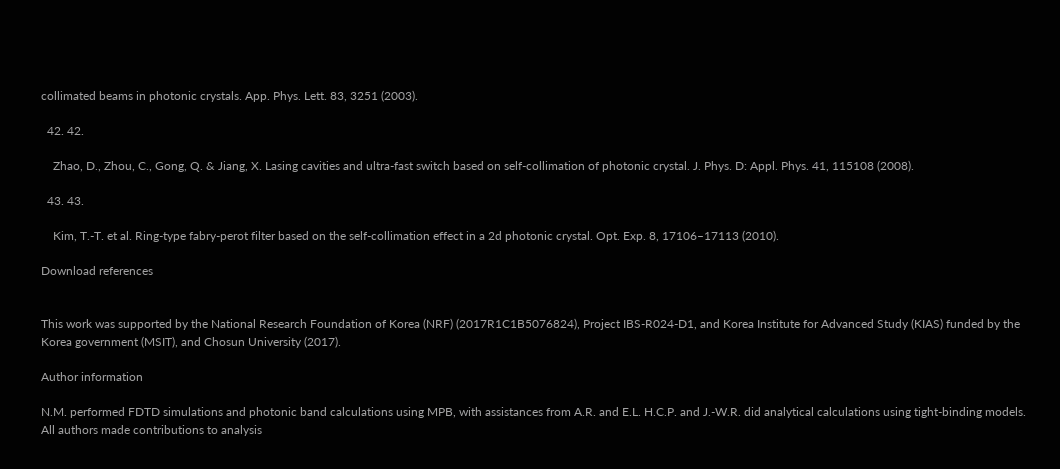collimated beams in photonic crystals. App. Phys. Lett. 83, 3251 (2003).

  42. 42.

    Zhao, D., Zhou, C., Gong, Q. & Jiang, X. Lasing cavities and ultra-fast switch based on self-collimation of photonic crystal. J. Phys. D: Appl. Phys. 41, 115108 (2008).

  43. 43.

    Kim, T.-T. et al. Ring-type fabry-perot filter based on the self-collimation effect in a 2d photonic crystal. Opt. Exp. 8, 17106–17113 (2010).

Download references


This work was supported by the National Research Foundation of Korea (NRF) (2017R1C1B5076824), Project IBS-R024-D1, and Korea Institute for Advanced Study (KIAS) funded by the Korea government (MSIT), and Chosun University (2017).

Author information

N.M. performed FDTD simulations and photonic band calculations using MPB, with assistances from A.R. and E.L. H.C.P. and J.-W.R. did analytical calculations using tight-binding models. All authors made contributions to analysis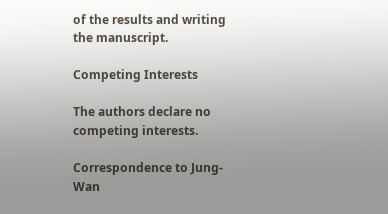of the results and writing the manuscript.

Competing Interests

The authors declare no competing interests.

Correspondence to Jung-Wan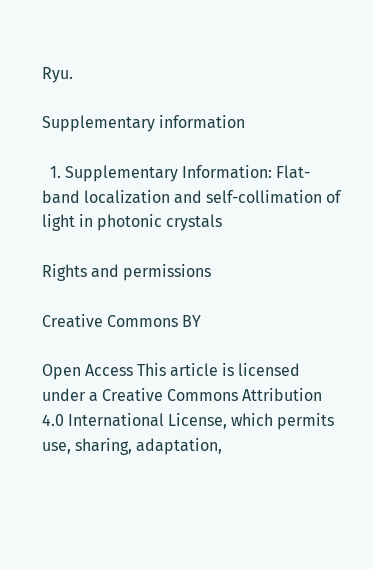Ryu.

Supplementary information

  1. Supplementary Information: Flat-band localization and self-collimation of light in photonic crystals

Rights and permissions

Creative Commons BY

Open Access This article is licensed under a Creative Commons Attribution 4.0 International License, which permits use, sharing, adaptation,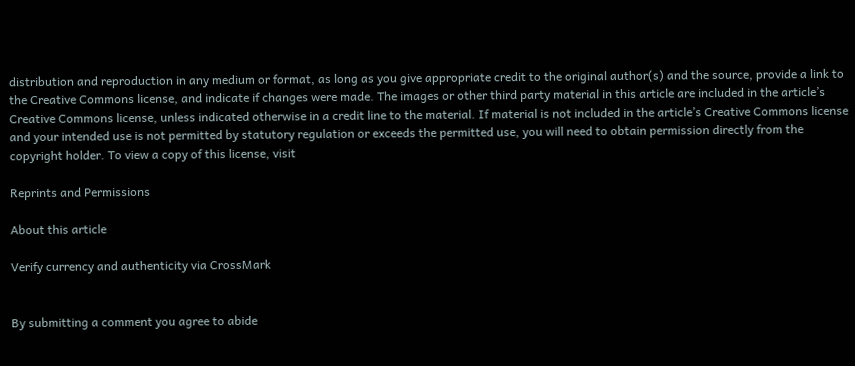distribution and reproduction in any medium or format, as long as you give appropriate credit to the original author(s) and the source, provide a link to the Creative Commons license, and indicate if changes were made. The images or other third party material in this article are included in the article’s Creative Commons license, unless indicated otherwise in a credit line to the material. If material is not included in the article’s Creative Commons license and your intended use is not permitted by statutory regulation or exceeds the permitted use, you will need to obtain permission directly from the copyright holder. To view a copy of this license, visit

Reprints and Permissions

About this article

Verify currency and authenticity via CrossMark


By submitting a comment you agree to abide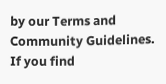by our Terms and Community Guidelines. If you find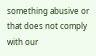something abusive or that does not comply with our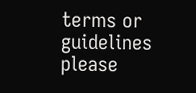terms or guidelines please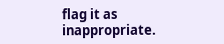flag it as inappropriate.